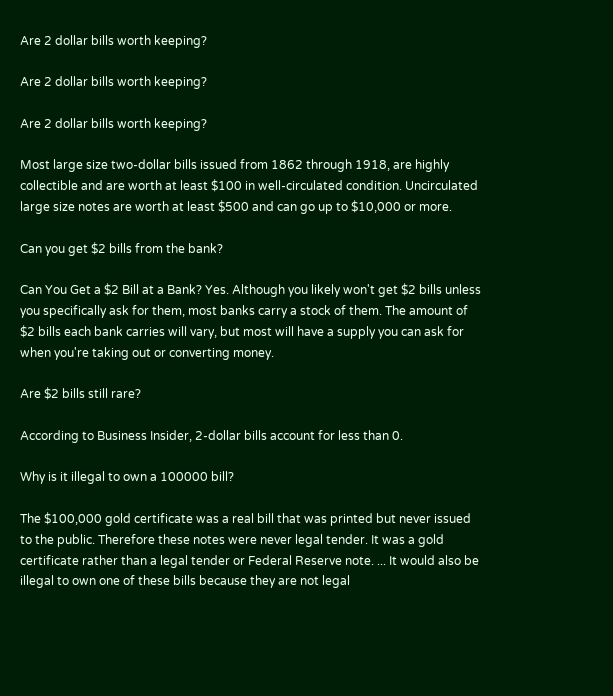Are 2 dollar bills worth keeping?

Are 2 dollar bills worth keeping?

Are 2 dollar bills worth keeping?

Most large size two-dollar bills issued from 1862 through 1918, are highly collectible and are worth at least $100 in well-circulated condition. Uncirculated large size notes are worth at least $500 and can go up to $10,000 or more.

Can you get $2 bills from the bank?

Can You Get a $2 Bill at a Bank? Yes. Although you likely won't get $2 bills unless you specifically ask for them, most banks carry a stock of them. The amount of $2 bills each bank carries will vary, but most will have a supply you can ask for when you're taking out or converting money.

Are $2 bills still rare?

According to Business Insider, 2-dollar bills account for less than 0.

Why is it illegal to own a 100000 bill?

The $100,000 gold certificate was a real bill that was printed but never issued to the public. Therefore these notes were never legal tender. It was a gold certificate rather than a legal tender or Federal Reserve note. ... It would also be illegal to own one of these bills because they are not legal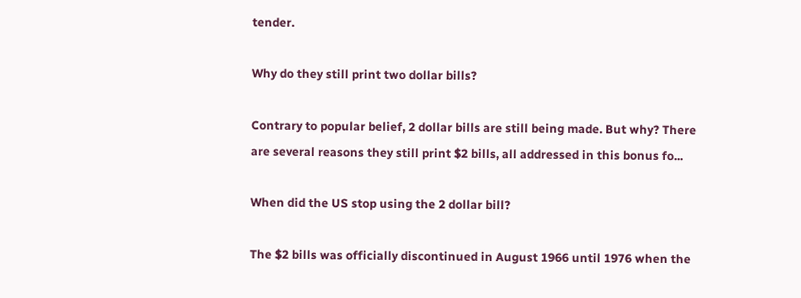tender.

Why do they still print two dollar bills?

Contrary to popular belief, 2 dollar bills are still being made. But why? There are several reasons they still print $2 bills, all addressed in this bonus fo...

When did the US stop using the 2 dollar bill?

The $2 bills was officially discontinued in August 1966 until 1976 when the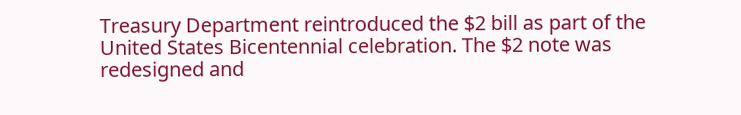Treasury Department reintroduced the $2 bill as part of the United States Bicentennial celebration. The $2 note was redesigned and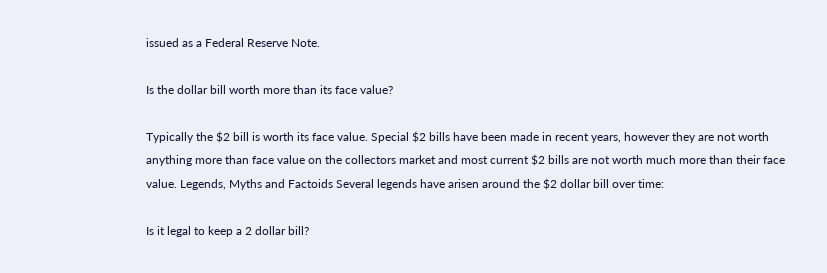issued as a Federal Reserve Note.

Is the dollar bill worth more than its face value?

Typically the $2 bill is worth its face value. Special $2 bills have been made in recent years, however they are not worth anything more than face value on the collectors market and most current $2 bills are not worth much more than their face value. Legends, Myths and Factoids Several legends have arisen around the $2 dollar bill over time:

Is it legal to keep a 2 dollar bill?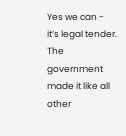Yes we can - it’s legal tender. The government made it like all other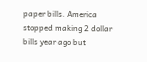paper bills. America stopped making 2 dollar bills year ago but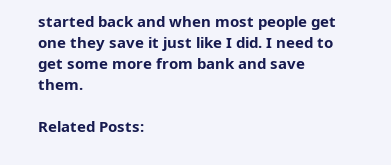started back and when most people get one they save it just like I did. I need to get some more from bank and save them.

Related Posts: